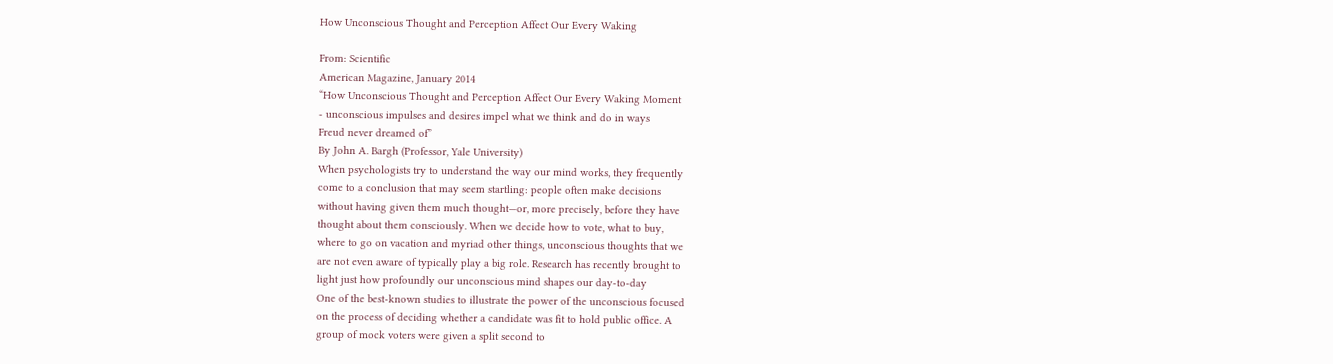How Unconscious Thought and Perception Affect Our Every Waking

From: Scientific
American Magazine, January 2014
“How Unconscious Thought and Perception Affect Our Every Waking Moment
- unconscious impulses and desires impel what we think and do in ways
Freud never dreamed of”
By John A. Bargh (Professor, Yale University)
When psychologists try to understand the way our mind works, they frequently
come to a conclusion that may seem startling: people often make decisions
without having given them much thought—or, more precisely, before they have
thought about them consciously. When we decide how to vote, what to buy,
where to go on vacation and myriad other things, unconscious thoughts that we
are not even aware of typically play a big role. Research has recently brought to
light just how profoundly our unconscious mind shapes our day-to-day
One of the best-known studies to illustrate the power of the unconscious focused
on the process of deciding whether a candidate was fit to hold public office. A
group of mock voters were given a split second to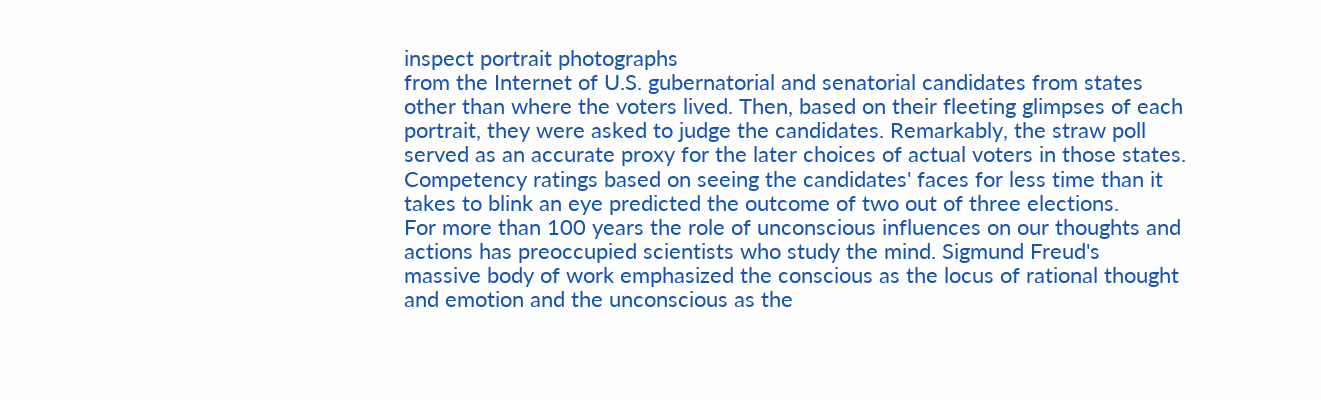inspect portrait photographs
from the Internet of U.S. gubernatorial and senatorial candidates from states
other than where the voters lived. Then, based on their fleeting glimpses of each
portrait, they were asked to judge the candidates. Remarkably, the straw poll
served as an accurate proxy for the later choices of actual voters in those states.
Competency ratings based on seeing the candidates' faces for less time than it
takes to blink an eye predicted the outcome of two out of three elections.
For more than 100 years the role of unconscious influences on our thoughts and
actions has preoccupied scientists who study the mind. Sigmund Freud's
massive body of work emphasized the conscious as the locus of rational thought
and emotion and the unconscious as the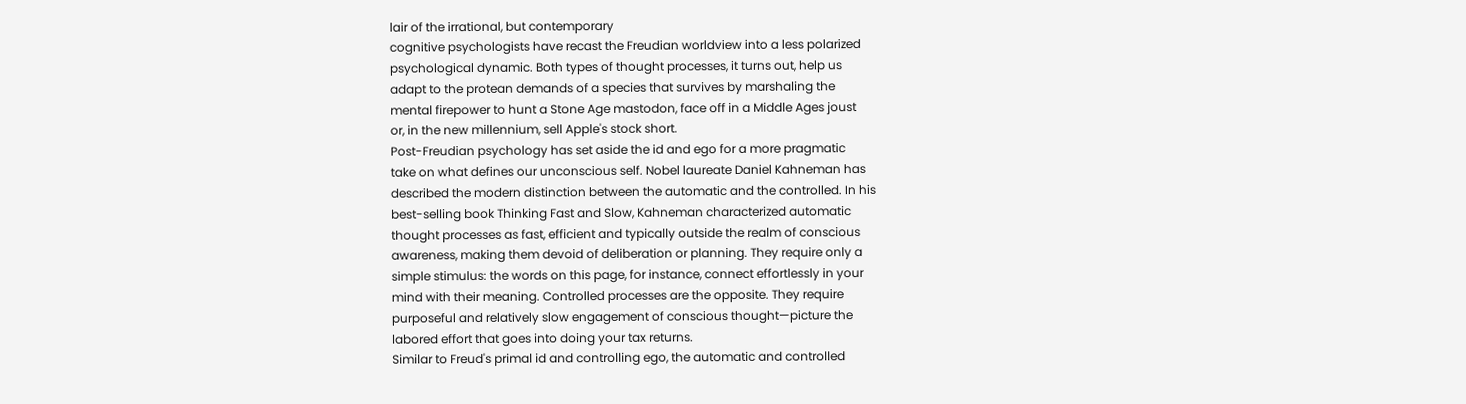lair of the irrational, but contemporary
cognitive psychologists have recast the Freudian worldview into a less polarized
psychological dynamic. Both types of thought processes, it turns out, help us
adapt to the protean demands of a species that survives by marshaling the
mental firepower to hunt a Stone Age mastodon, face off in a Middle Ages joust
or, in the new millennium, sell Apple's stock short.
Post-Freudian psychology has set aside the id and ego for a more pragmatic
take on what defines our unconscious self. Nobel laureate Daniel Kahneman has
described the modern distinction between the automatic and the controlled. In his
best-selling book Thinking Fast and Slow, Kahneman characterized automatic
thought processes as fast, efficient and typically outside the realm of conscious
awareness, making them devoid of deliberation or planning. They require only a
simple stimulus: the words on this page, for instance, connect effortlessly in your
mind with their meaning. Controlled processes are the opposite. They require
purposeful and relatively slow engagement of conscious thought—picture the
labored effort that goes into doing your tax returns.
Similar to Freud's primal id and controlling ego, the automatic and controlled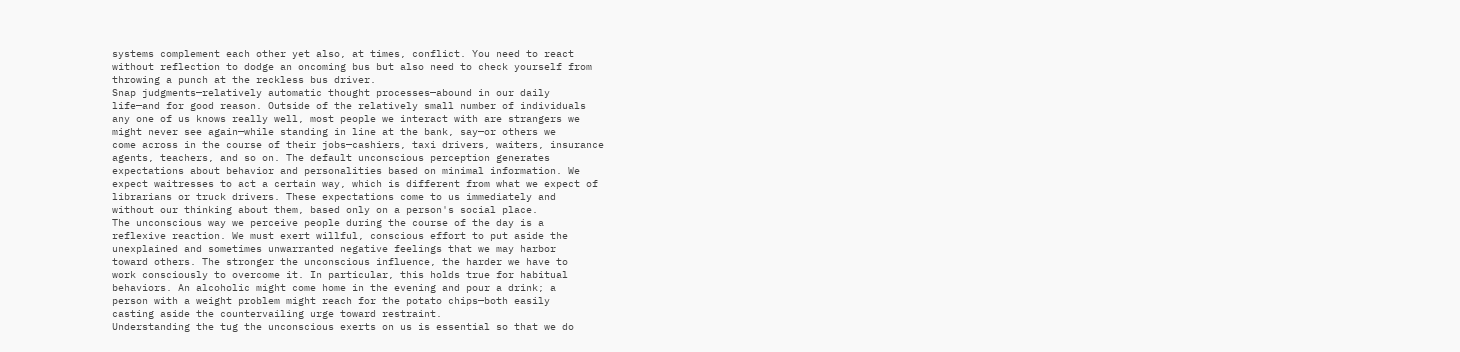systems complement each other yet also, at times, conflict. You need to react
without reflection to dodge an oncoming bus but also need to check yourself from
throwing a punch at the reckless bus driver.
Snap judgments—relatively automatic thought processes—abound in our daily
life—and for good reason. Outside of the relatively small number of individuals
any one of us knows really well, most people we interact with are strangers we
might never see again—while standing in line at the bank, say—or others we
come across in the course of their jobs—cashiers, taxi drivers, waiters, insurance
agents, teachers, and so on. The default unconscious perception generates
expectations about behavior and personalities based on minimal information. We
expect waitresses to act a certain way, which is different from what we expect of
librarians or truck drivers. These expectations come to us immediately and
without our thinking about them, based only on a person's social place.
The unconscious way we perceive people during the course of the day is a
reflexive reaction. We must exert willful, conscious effort to put aside the
unexplained and sometimes unwarranted negative feelings that we may harbor
toward others. The stronger the unconscious influence, the harder we have to
work consciously to overcome it. In particular, this holds true for habitual
behaviors. An alcoholic might come home in the evening and pour a drink; a
person with a weight problem might reach for the potato chips—both easily
casting aside the countervailing urge toward restraint.
Understanding the tug the unconscious exerts on us is essential so that we do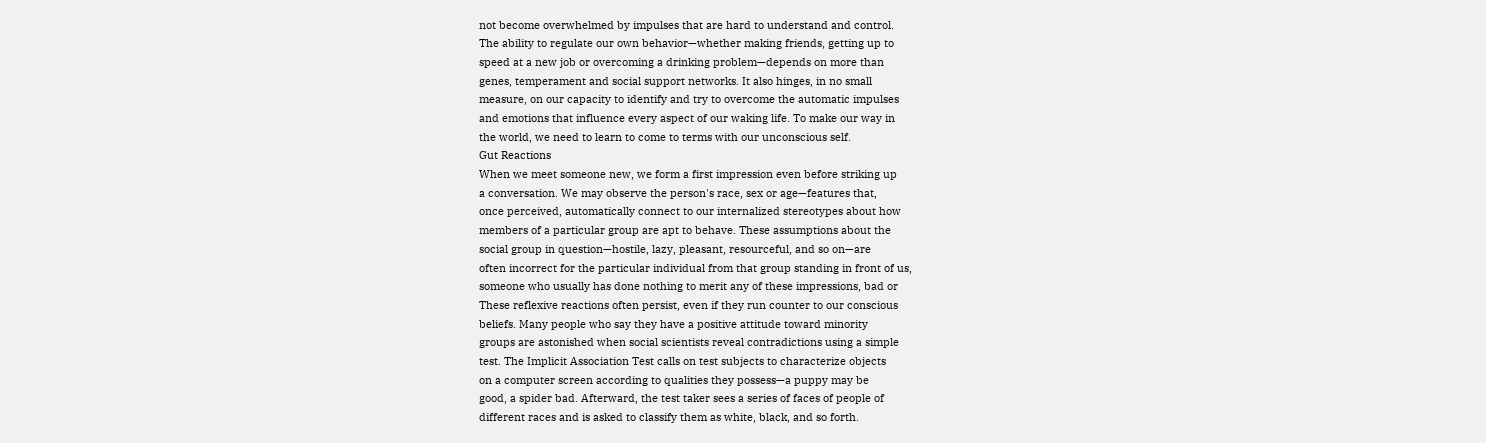not become overwhelmed by impulses that are hard to understand and control.
The ability to regulate our own behavior—whether making friends, getting up to
speed at a new job or overcoming a drinking problem—depends on more than
genes, temperament and social support networks. It also hinges, in no small
measure, on our capacity to identify and try to overcome the automatic impulses
and emotions that influence every aspect of our waking life. To make our way in
the world, we need to learn to come to terms with our unconscious self.
Gut Reactions
When we meet someone new, we form a first impression even before striking up
a conversation. We may observe the person's race, sex or age—features that,
once perceived, automatically connect to our internalized stereotypes about how
members of a particular group are apt to behave. These assumptions about the
social group in question—hostile, lazy, pleasant, resourceful, and so on—are
often incorrect for the particular individual from that group standing in front of us,
someone who usually has done nothing to merit any of these impressions, bad or
These reflexive reactions often persist, even if they run counter to our conscious
beliefs. Many people who say they have a positive attitude toward minority
groups are astonished when social scientists reveal contradictions using a simple
test. The Implicit Association Test calls on test subjects to characterize objects
on a computer screen according to qualities they possess—a puppy may be
good, a spider bad. Afterward, the test taker sees a series of faces of people of
different races and is asked to classify them as white, black, and so forth.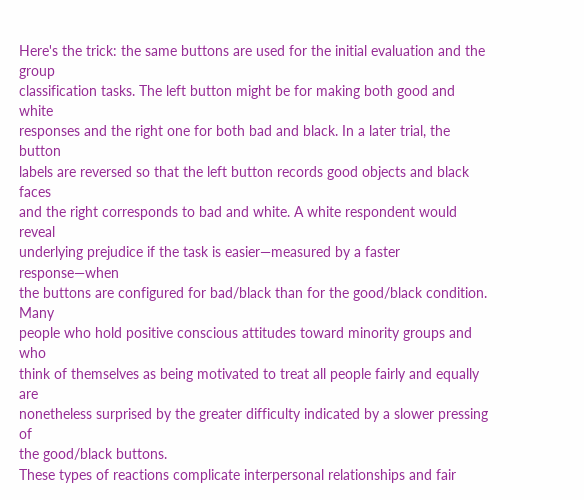Here's the trick: the same buttons are used for the initial evaluation and the group
classification tasks. The left button might be for making both good and white
responses and the right one for both bad and black. In a later trial, the button
labels are reversed so that the left button records good objects and black faces
and the right corresponds to bad and white. A white respondent would reveal
underlying prejudice if the task is easier—measured by a faster response—when
the buttons are configured for bad/black than for the good/black condition. Many
people who hold positive conscious attitudes toward minority groups and who
think of themselves as being motivated to treat all people fairly and equally are
nonetheless surprised by the greater difficulty indicated by a slower pressing of
the good/black buttons.
These types of reactions complicate interpersonal relationships and fair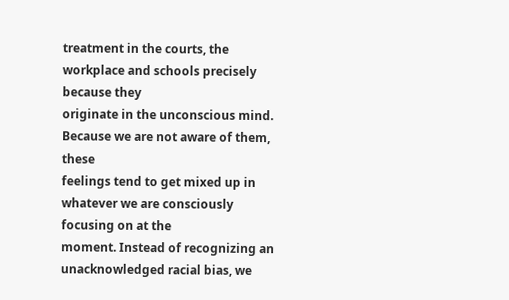treatment in the courts, the workplace and schools precisely because they
originate in the unconscious mind. Because we are not aware of them, these
feelings tend to get mixed up in whatever we are consciously focusing on at the
moment. Instead of recognizing an unacknowledged racial bias, we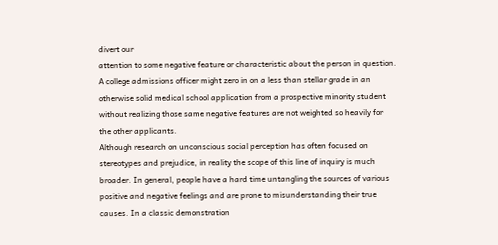divert our
attention to some negative feature or characteristic about the person in question.
A college admissions officer might zero in on a less than stellar grade in an
otherwise solid medical school application from a prospective minority student
without realizing those same negative features are not weighted so heavily for
the other applicants.
Although research on unconscious social perception has often focused on
stereotypes and prejudice, in reality the scope of this line of inquiry is much
broader. In general, people have a hard time untangling the sources of various
positive and negative feelings and are prone to misunderstanding their true
causes. In a classic demonstration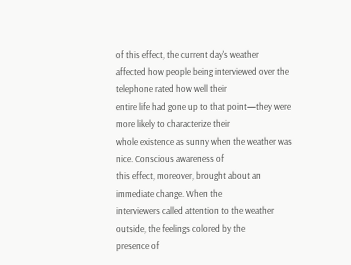of this effect, the current day's weather
affected how people being interviewed over the telephone rated how well their
entire life had gone up to that point—they were more likely to characterize their
whole existence as sunny when the weather was nice. Conscious awareness of
this effect, moreover, brought about an immediate change. When the
interviewers called attention to the weather outside, the feelings colored by the
presence of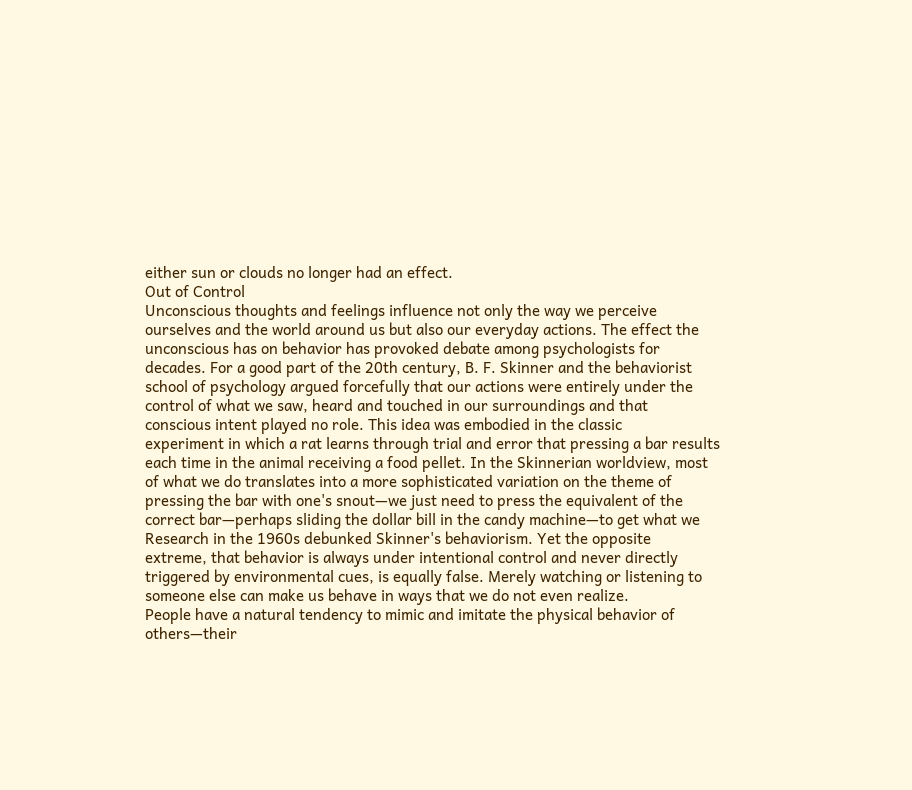either sun or clouds no longer had an effect.
Out of Control
Unconscious thoughts and feelings influence not only the way we perceive
ourselves and the world around us but also our everyday actions. The effect the
unconscious has on behavior has provoked debate among psychologists for
decades. For a good part of the 20th century, B. F. Skinner and the behaviorist
school of psychology argued forcefully that our actions were entirely under the
control of what we saw, heard and touched in our surroundings and that
conscious intent played no role. This idea was embodied in the classic
experiment in which a rat learns through trial and error that pressing a bar results
each time in the animal receiving a food pellet. In the Skinnerian worldview, most
of what we do translates into a more sophisticated variation on the theme of
pressing the bar with one's snout—we just need to press the equivalent of the
correct bar—perhaps sliding the dollar bill in the candy machine—to get what we
Research in the 1960s debunked Skinner's behaviorism. Yet the opposite
extreme, that behavior is always under intentional control and never directly
triggered by environmental cues, is equally false. Merely watching or listening to
someone else can make us behave in ways that we do not even realize.
People have a natural tendency to mimic and imitate the physical behavior of
others—their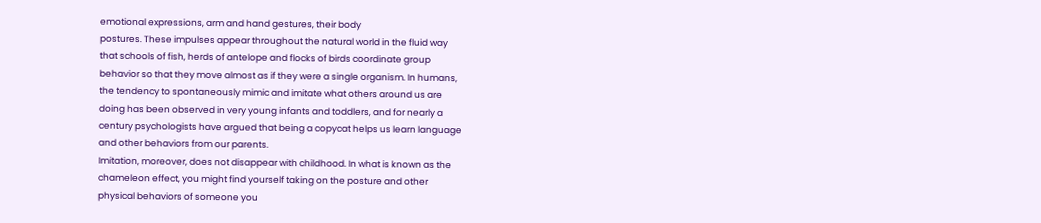emotional expressions, arm and hand gestures, their body
postures. These impulses appear throughout the natural world in the fluid way
that schools of fish, herds of antelope and flocks of birds coordinate group
behavior so that they move almost as if they were a single organism. In humans,
the tendency to spontaneously mimic and imitate what others around us are
doing has been observed in very young infants and toddlers, and for nearly a
century psychologists have argued that being a copycat helps us learn language
and other behaviors from our parents.
Imitation, moreover, does not disappear with childhood. In what is known as the
chameleon effect, you might find yourself taking on the posture and other
physical behaviors of someone you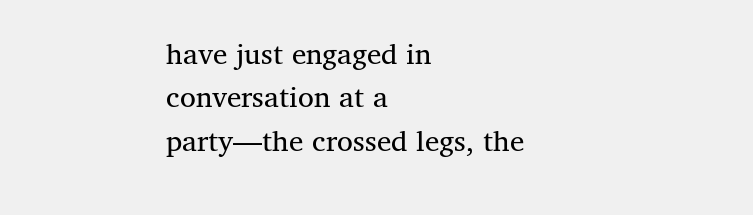have just engaged in conversation at a
party—the crossed legs, the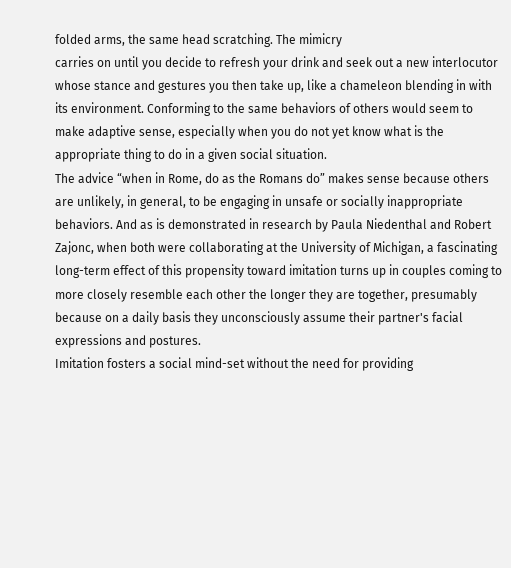folded arms, the same head scratching. The mimicry
carries on until you decide to refresh your drink and seek out a new interlocutor
whose stance and gestures you then take up, like a chameleon blending in with
its environment. Conforming to the same behaviors of others would seem to
make adaptive sense, especially when you do not yet know what is the
appropriate thing to do in a given social situation.
The advice “when in Rome, do as the Romans do” makes sense because others
are unlikely, in general, to be engaging in unsafe or socially inappropriate
behaviors. And as is demonstrated in research by Paula Niedenthal and Robert
Zajonc, when both were collaborating at the University of Michigan, a fascinating
long-term effect of this propensity toward imitation turns up in couples coming to
more closely resemble each other the longer they are together, presumably
because on a daily basis they unconsciously assume their partner's facial
expressions and postures.
Imitation fosters a social mind-set without the need for providing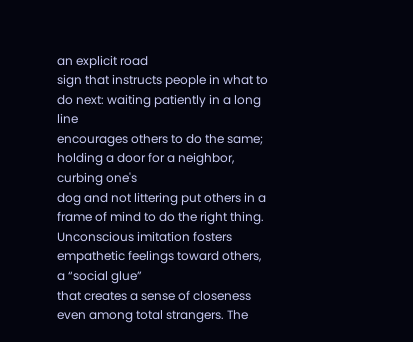an explicit road
sign that instructs people in what to do next: waiting patiently in a long line
encourages others to do the same; holding a door for a neighbor, curbing one's
dog and not littering put others in a frame of mind to do the right thing.
Unconscious imitation fosters empathetic feelings toward others, a “social glue”
that creates a sense of closeness even among total strangers. The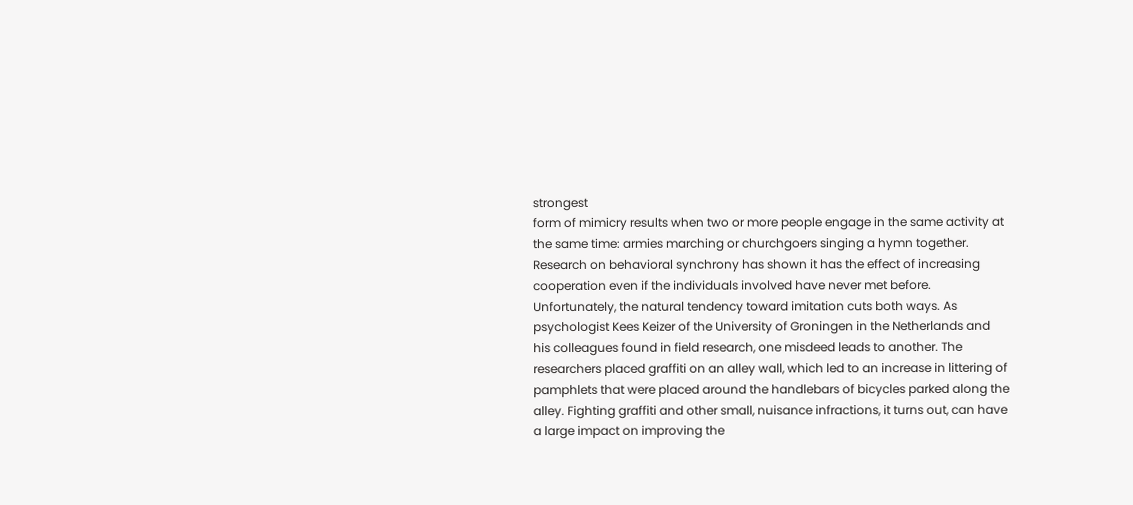strongest
form of mimicry results when two or more people engage in the same activity at
the same time: armies marching or churchgoers singing a hymn together.
Research on behavioral synchrony has shown it has the effect of increasing
cooperation even if the individuals involved have never met before.
Unfortunately, the natural tendency toward imitation cuts both ways. As
psychologist Kees Keizer of the University of Groningen in the Netherlands and
his colleagues found in field research, one misdeed leads to another. The
researchers placed graffiti on an alley wall, which led to an increase in littering of
pamphlets that were placed around the handlebars of bicycles parked along the
alley. Fighting graffiti and other small, nuisance infractions, it turns out, can have
a large impact on improving the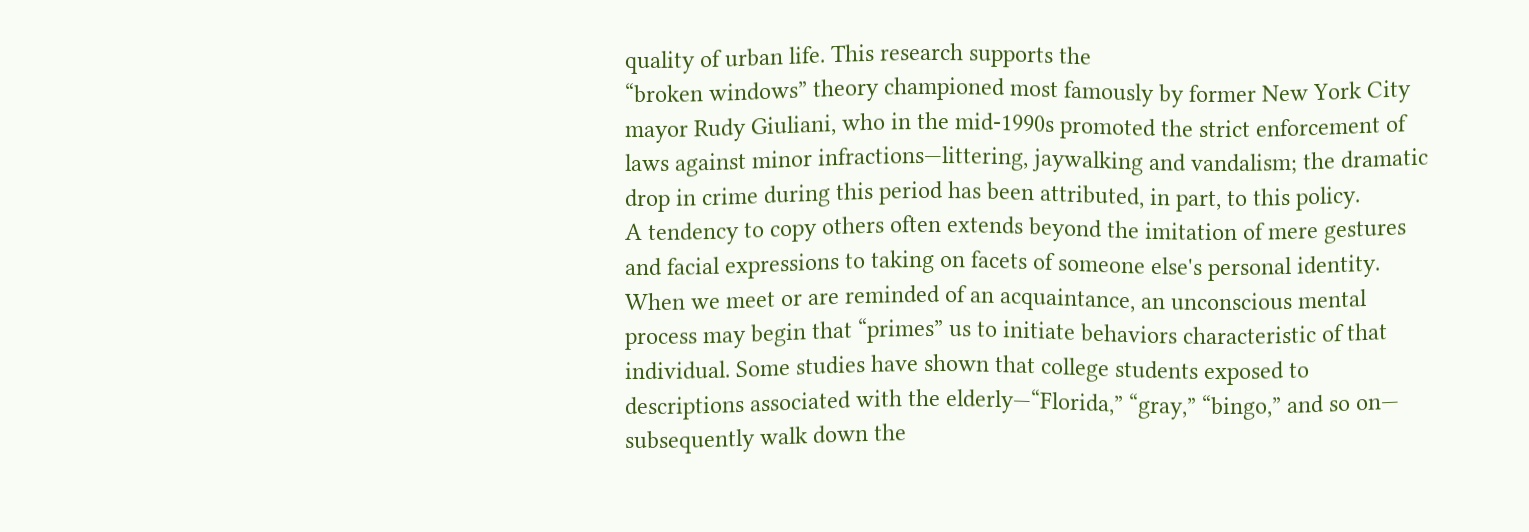quality of urban life. This research supports the
“broken windows” theory championed most famously by former New York City
mayor Rudy Giuliani, who in the mid-1990s promoted the strict enforcement of
laws against minor infractions—littering, jaywalking and vandalism; the dramatic
drop in crime during this period has been attributed, in part, to this policy.
A tendency to copy others often extends beyond the imitation of mere gestures
and facial expressions to taking on facets of someone else's personal identity.
When we meet or are reminded of an acquaintance, an unconscious mental
process may begin that “primes” us to initiate behaviors characteristic of that
individual. Some studies have shown that college students exposed to
descriptions associated with the elderly—“Florida,” “gray,” “bingo,” and so on—
subsequently walk down the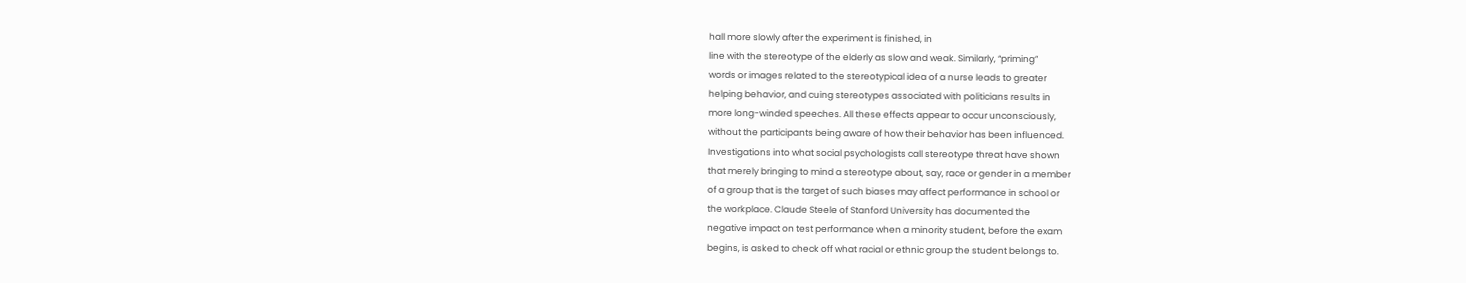hall more slowly after the experiment is finished, in
line with the stereotype of the elderly as slow and weak. Similarly, “priming”
words or images related to the stereotypical idea of a nurse leads to greater
helping behavior, and cuing stereotypes associated with politicians results in
more long-winded speeches. All these effects appear to occur unconsciously,
without the participants being aware of how their behavior has been influenced.
Investigations into what social psychologists call stereotype threat have shown
that merely bringing to mind a stereotype about, say, race or gender in a member
of a group that is the target of such biases may affect performance in school or
the workplace. Claude Steele of Stanford University has documented the
negative impact on test performance when a minority student, before the exam
begins, is asked to check off what racial or ethnic group the student belongs to.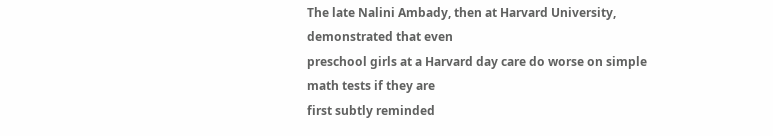The late Nalini Ambady, then at Harvard University, demonstrated that even
preschool girls at a Harvard day care do worse on simple math tests if they are
first subtly reminded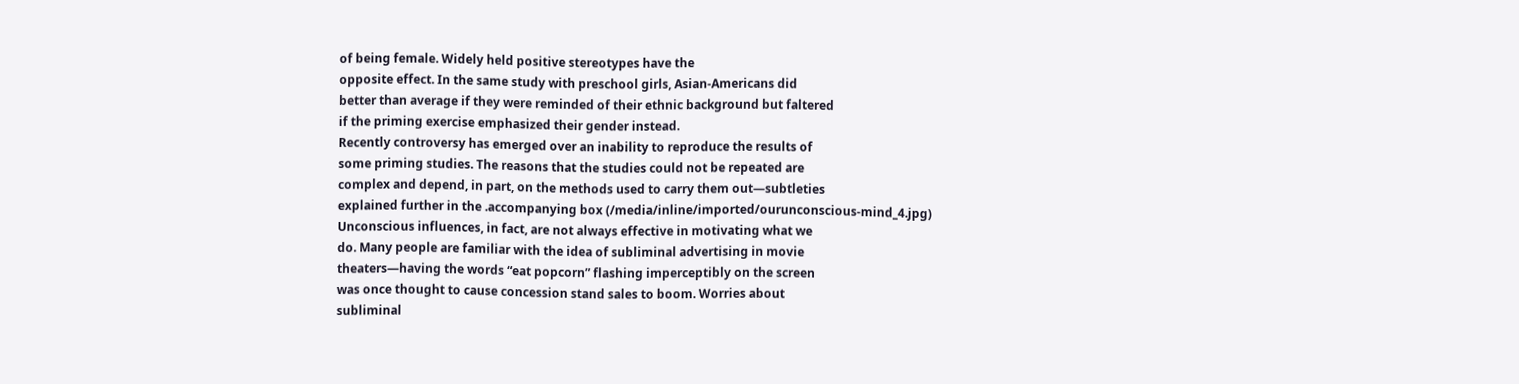of being female. Widely held positive stereotypes have the
opposite effect. In the same study with preschool girls, Asian-Americans did
better than average if they were reminded of their ethnic background but faltered
if the priming exercise emphasized their gender instead.
Recently controversy has emerged over an inability to reproduce the results of
some priming studies. The reasons that the studies could not be repeated are
complex and depend, in part, on the methods used to carry them out—subtleties
explained further in the .accompanying box (/media/inline/imported/ourunconscious-mind_4.jpg)
Unconscious influences, in fact, are not always effective in motivating what we
do. Many people are familiar with the idea of subliminal advertising in movie
theaters—having the words “eat popcorn” flashing imperceptibly on the screen
was once thought to cause concession stand sales to boom. Worries about
subliminal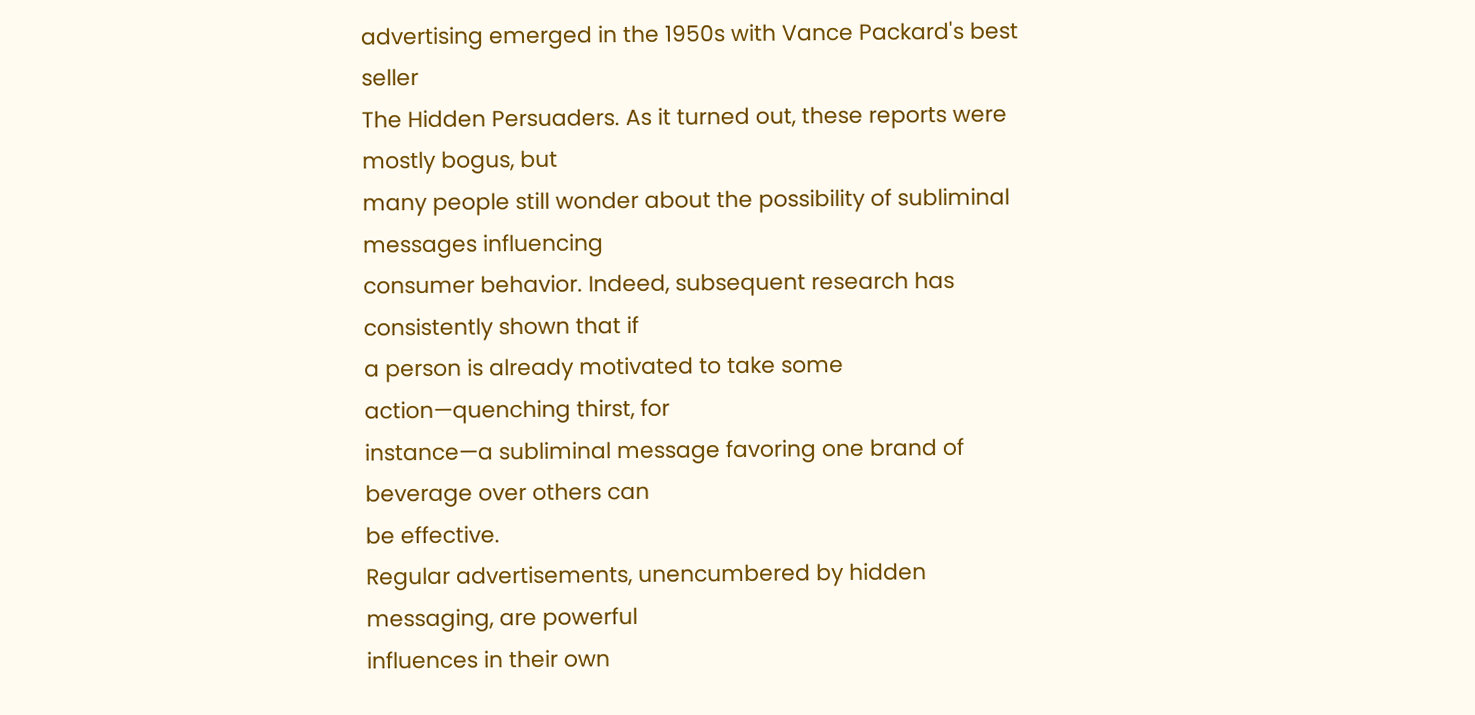advertising emerged in the 1950s with Vance Packard's best seller
The Hidden Persuaders. As it turned out, these reports were mostly bogus, but
many people still wonder about the possibility of subliminal messages influencing
consumer behavior. Indeed, subsequent research has consistently shown that if
a person is already motivated to take some action—quenching thirst, for
instance—a subliminal message favoring one brand of beverage over others can
be effective.
Regular advertisements, unencumbered by hidden messaging, are powerful
influences in their own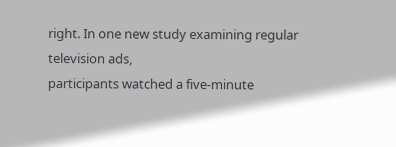right. In one new study examining regular television ads,
participants watched a five-minute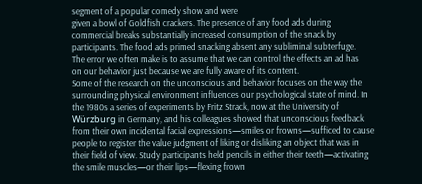segment of a popular comedy show and were
given a bowl of Goldfish crackers. The presence of any food ads during
commercial breaks substantially increased consumption of the snack by
participants. The food ads primed snacking absent any subliminal subterfuge.
The error we often make is to assume that we can control the effects an ad has
on our behavior just because we are fully aware of its content.
Some of the research on the unconscious and behavior focuses on the way the
surrounding physical environment influences our psychological state of mind. In
the 1980s a series of experiments by Fritz Strack, now at the University of
Würzburg in Germany, and his colleagues showed that unconscious feedback
from their own incidental facial expressions—smiles or frowns—sufficed to cause
people to register the value judgment of liking or disliking an object that was in
their field of view. Study participants held pencils in either their teeth—activating
the smile muscles—or their lips—flexing frown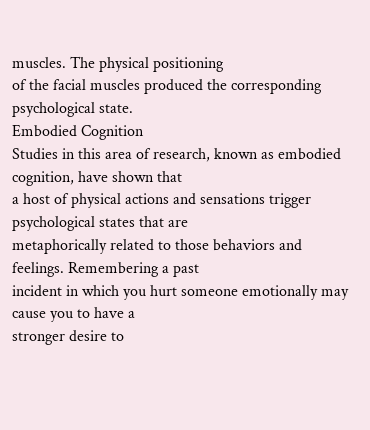muscles. The physical positioning
of the facial muscles produced the corresponding psychological state.
Embodied Cognition
Studies in this area of research, known as embodied cognition, have shown that
a host of physical actions and sensations trigger psychological states that are
metaphorically related to those behaviors and feelings. Remembering a past
incident in which you hurt someone emotionally may cause you to have a
stronger desire to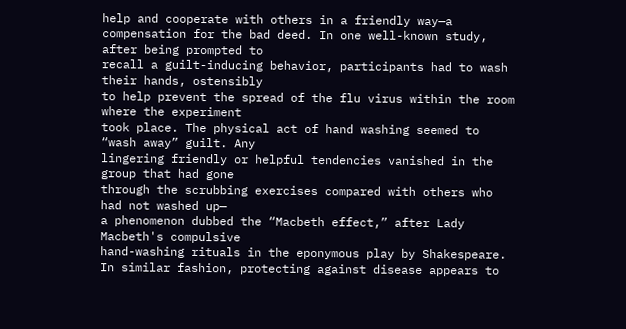help and cooperate with others in a friendly way—a
compensation for the bad deed. In one well-known study, after being prompted to
recall a guilt-inducing behavior, participants had to wash their hands, ostensibly
to help prevent the spread of the flu virus within the room where the experiment
took place. The physical act of hand washing seemed to “wash away” guilt. Any
lingering friendly or helpful tendencies vanished in the group that had gone
through the scrubbing exercises compared with others who had not washed up—
a phenomenon dubbed the “Macbeth effect,” after Lady Macbeth's compulsive
hand-washing rituals in the eponymous play by Shakespeare.
In similar fashion, protecting against disease appears to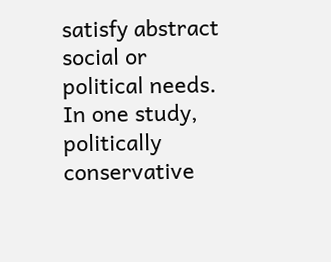satisfy abstract social or
political needs. In one study, politically conservative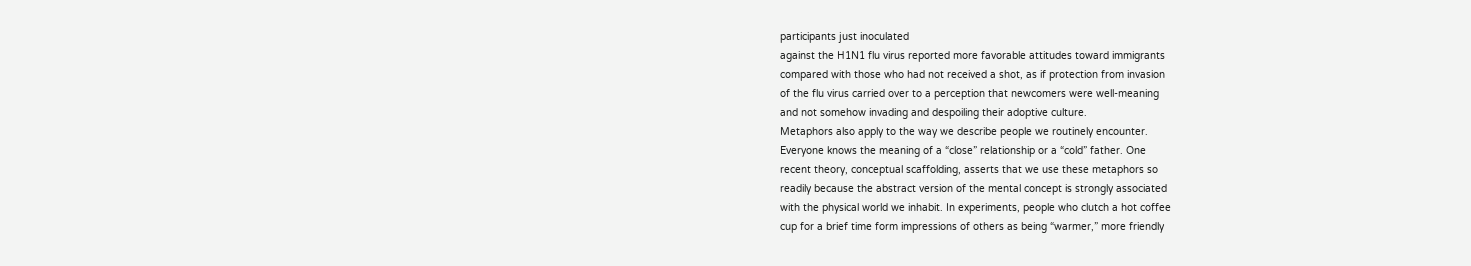participants just inoculated
against the H1N1 flu virus reported more favorable attitudes toward immigrants
compared with those who had not received a shot, as if protection from invasion
of the flu virus carried over to a perception that newcomers were well-meaning
and not somehow invading and despoiling their adoptive culture.
Metaphors also apply to the way we describe people we routinely encounter.
Everyone knows the meaning of a “close” relationship or a “cold” father. One
recent theory, conceptual scaffolding, asserts that we use these metaphors so
readily because the abstract version of the mental concept is strongly associated
with the physical world we inhabit. In experiments, people who clutch a hot coffee
cup for a brief time form impressions of others as being “warmer,” more friendly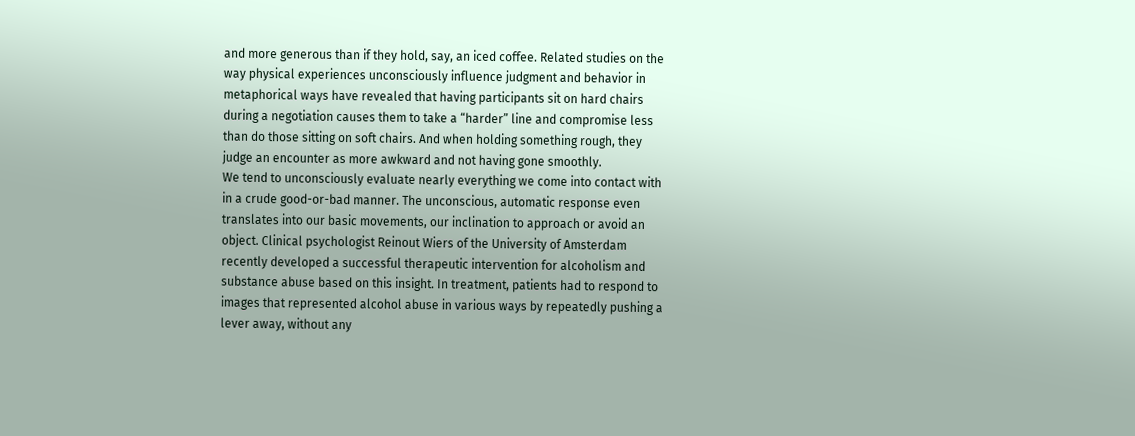and more generous than if they hold, say, an iced coffee. Related studies on the
way physical experiences unconsciously influence judgment and behavior in
metaphorical ways have revealed that having participants sit on hard chairs
during a negotiation causes them to take a “harder” line and compromise less
than do those sitting on soft chairs. And when holding something rough, they
judge an encounter as more awkward and not having gone smoothly.
We tend to unconsciously evaluate nearly everything we come into contact with
in a crude good-or-bad manner. The unconscious, automatic response even
translates into our basic movements, our inclination to approach or avoid an
object. Clinical psychologist Reinout Wiers of the University of Amsterdam
recently developed a successful therapeutic intervention for alcoholism and
substance abuse based on this insight. In treatment, patients had to respond to
images that represented alcohol abuse in various ways by repeatedly pushing a
lever away, without any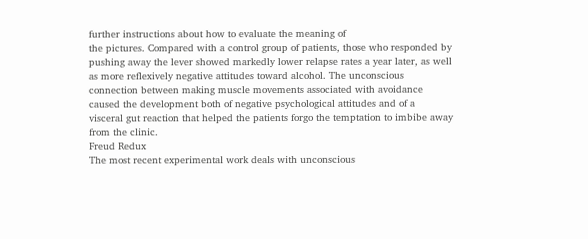further instructions about how to evaluate the meaning of
the pictures. Compared with a control group of patients, those who responded by
pushing away the lever showed markedly lower relapse rates a year later, as well
as more reflexively negative attitudes toward alcohol. The unconscious
connection between making muscle movements associated with avoidance
caused the development both of negative psychological attitudes and of a
visceral gut reaction that helped the patients forgo the temptation to imbibe away
from the clinic.
Freud Redux
The most recent experimental work deals with unconscious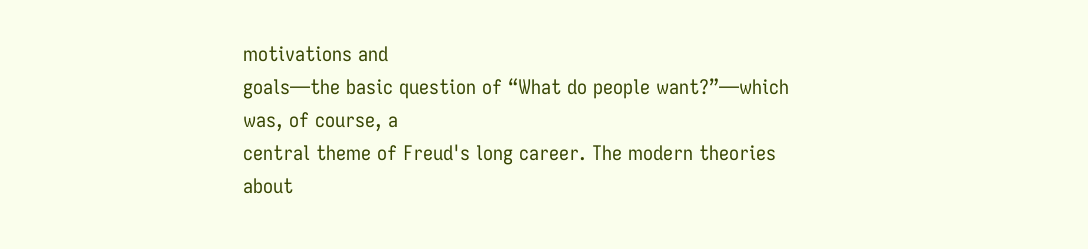motivations and
goals—the basic question of “What do people want?”—which was, of course, a
central theme of Freud's long career. The modern theories about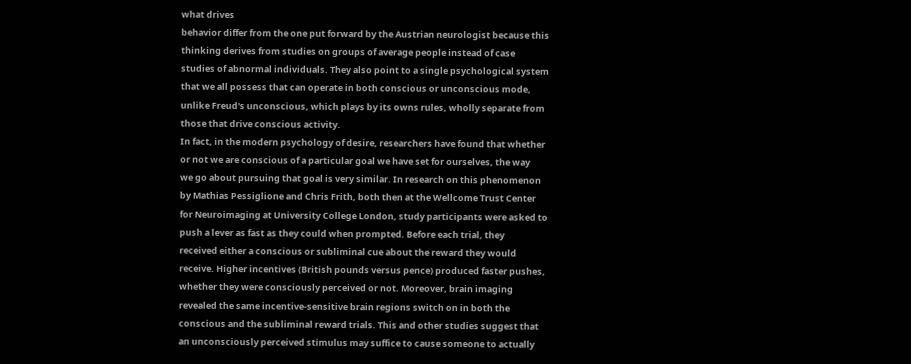what drives
behavior differ from the one put forward by the Austrian neurologist because this
thinking derives from studies on groups of average people instead of case
studies of abnormal individuals. They also point to a single psychological system
that we all possess that can operate in both conscious or unconscious mode,
unlike Freud's unconscious, which plays by its owns rules, wholly separate from
those that drive conscious activity.
In fact, in the modern psychology of desire, researchers have found that whether
or not we are conscious of a particular goal we have set for ourselves, the way
we go about pursuing that goal is very similar. In research on this phenomenon
by Mathias Pessiglione and Chris Frith, both then at the Wellcome Trust Center
for Neuroimaging at University College London, study participants were asked to
push a lever as fast as they could when prompted. Before each trial, they
received either a conscious or subliminal cue about the reward they would
receive. Higher incentives (British pounds versus pence) produced faster pushes,
whether they were consciously perceived or not. Moreover, brain imaging
revealed the same incentive-sensitive brain regions switch on in both the
conscious and the subliminal reward trials. This and other studies suggest that
an unconsciously perceived stimulus may suffice to cause someone to actually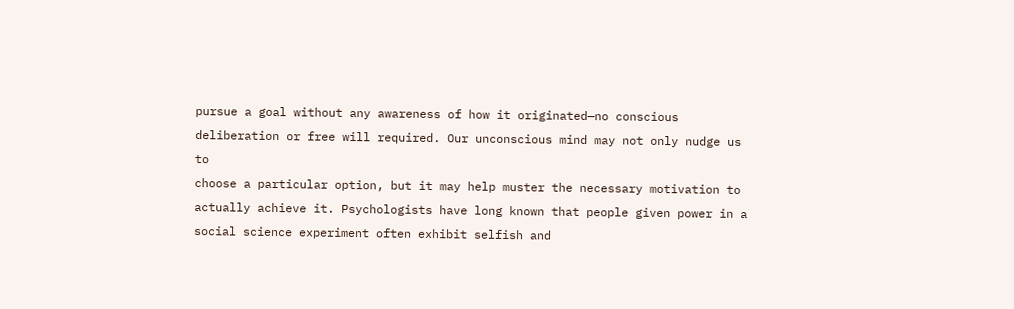pursue a goal without any awareness of how it originated—no conscious
deliberation or free will required. Our unconscious mind may not only nudge us to
choose a particular option, but it may help muster the necessary motivation to
actually achieve it. Psychologists have long known that people given power in a
social science experiment often exhibit selfish and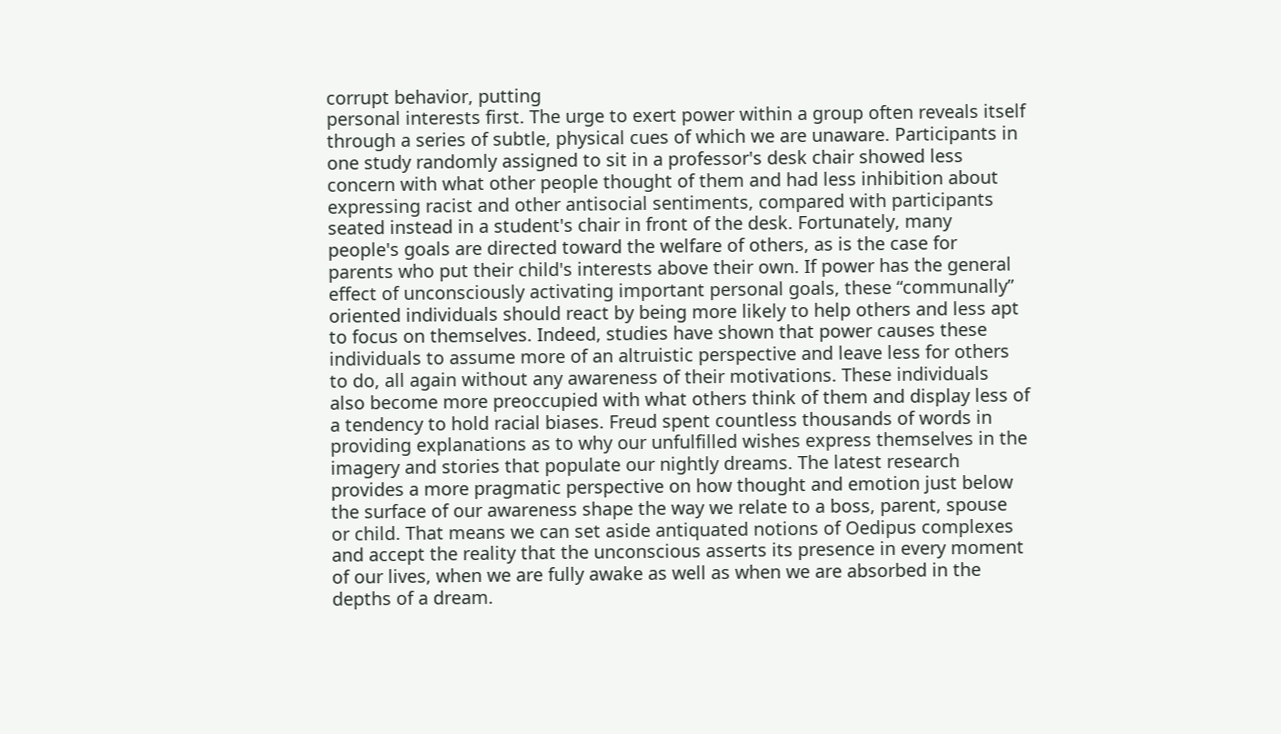corrupt behavior, putting
personal interests first. The urge to exert power within a group often reveals itself
through a series of subtle, physical cues of which we are unaware. Participants in
one study randomly assigned to sit in a professor's desk chair showed less
concern with what other people thought of them and had less inhibition about
expressing racist and other antisocial sentiments, compared with participants
seated instead in a student's chair in front of the desk. Fortunately, many
people's goals are directed toward the welfare of others, as is the case for
parents who put their child's interests above their own. If power has the general
effect of unconsciously activating important personal goals, these “communally”
oriented individuals should react by being more likely to help others and less apt
to focus on themselves. Indeed, studies have shown that power causes these
individuals to assume more of an altruistic perspective and leave less for others
to do, all again without any awareness of their motivations. These individuals
also become more preoccupied with what others think of them and display less of
a tendency to hold racial biases. Freud spent countless thousands of words in
providing explanations as to why our unfulfilled wishes express themselves in the
imagery and stories that populate our nightly dreams. The latest research
provides a more pragmatic perspective on how thought and emotion just below
the surface of our awareness shape the way we relate to a boss, parent, spouse
or child. That means we can set aside antiquated notions of Oedipus complexes
and accept the reality that the unconscious asserts its presence in every moment
of our lives, when we are fully awake as well as when we are absorbed in the
depths of a dream.